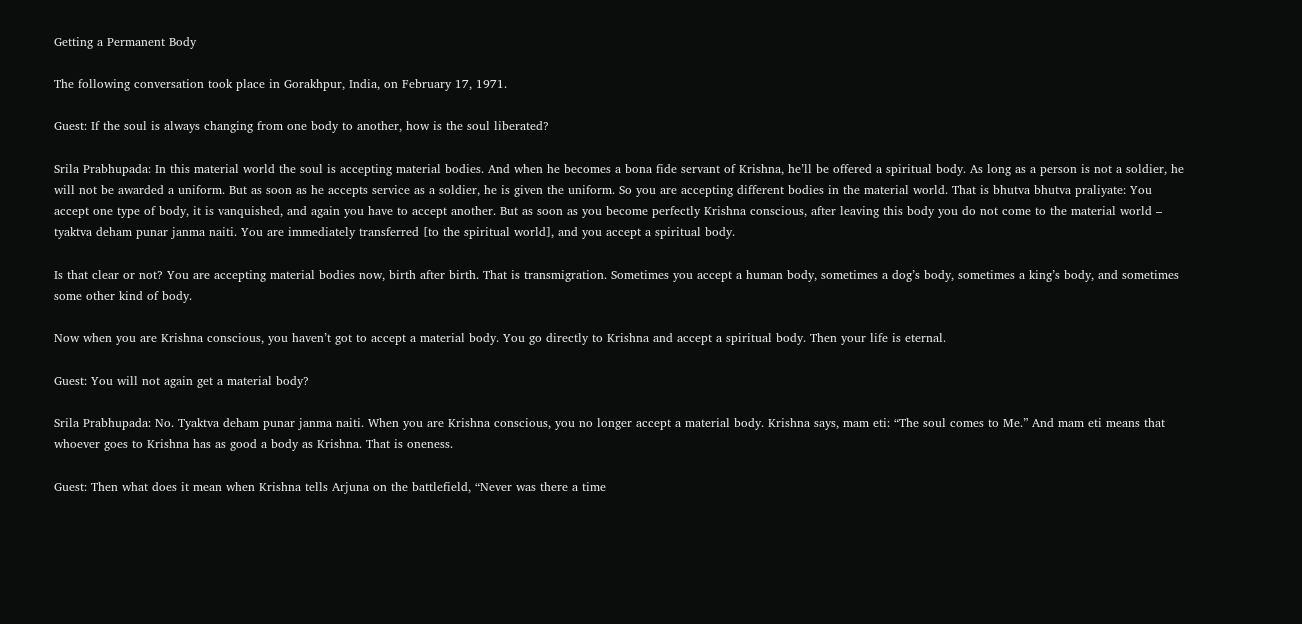Getting a Permanent Body

The following conversation took place in Gorakhpur, India, on February 17, 1971.

Guest: If the soul is always changing from one body to another, how is the soul liberated?

Srila Prabhupada: In this material world the soul is accepting material bodies. And when he becomes a bona fide servant of Krishna, he’ll be offered a spiritual body. As long as a person is not a soldier, he will not be awarded a uniform. But as soon as he accepts service as a soldier, he is given the uniform. So you are accepting different bodies in the material world. That is bhutva bhutva praliyate: You accept one type of body, it is vanquished, and again you have to accept another. But as soon as you become perfectly Krishna conscious, after leaving this body you do not come to the material world – tyaktva deham punar janma naiti. You are immediately transferred [to the spiritual world], and you accept a spiritual body.

Is that clear or not? You are accepting material bodies now, birth after birth. That is transmigration. Sometimes you accept a human body, sometimes a dog’s body, sometimes a king’s body, and sometimes some other kind of body.

Now when you are Krishna conscious, you haven’t got to accept a material body. You go directly to Krishna and accept a spiritual body. Then your life is eternal.

Guest: You will not again get a material body?

Srila Prabhupada: No. Tyaktva deham punar janma naiti. When you are Krishna conscious, you no longer accept a material body. Krishna says, mam eti: “The soul comes to Me.” And mam eti means that whoever goes to Krishna has as good a body as Krishna. That is oneness.

Guest: Then what does it mean when Krishna tells Arjuna on the battlefield, “Never was there a time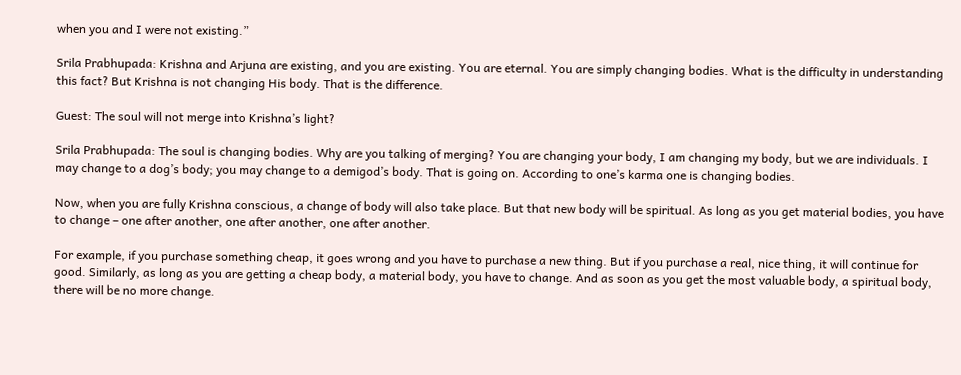when you and I were not existing.”

Srila Prabhupada: Krishna and Arjuna are existing, and you are existing. You are eternal. You are simply changing bodies. What is the difficulty in understanding this fact? But Krishna is not changing His body. That is the difference.

Guest: The soul will not merge into Krishna’s light?

Srila Prabhupada: The soul is changing bodies. Why are you talking of merging? You are changing your body, I am changing my body, but we are individuals. I may change to a dog’s body; you may change to a demigod’s body. That is going on. According to one’s karma one is changing bodies.

Now, when you are fully Krishna conscious, a change of body will also take place. But that new body will be spiritual. As long as you get material bodies, you have to change – one after another, one after another, one after another.

For example, if you purchase something cheap, it goes wrong and you have to purchase a new thing. But if you purchase a real, nice thing, it will continue for good. Similarly, as long as you are getting a cheap body, a material body, you have to change. And as soon as you get the most valuable body, a spiritual body, there will be no more change.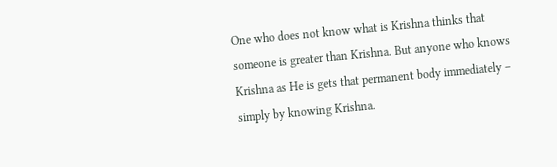One who does not know what is Krishna thinks that someone is greater than Krishna. But anyone who knows Krishna as He is gets that permanent body immediately – simply by knowing Krishna.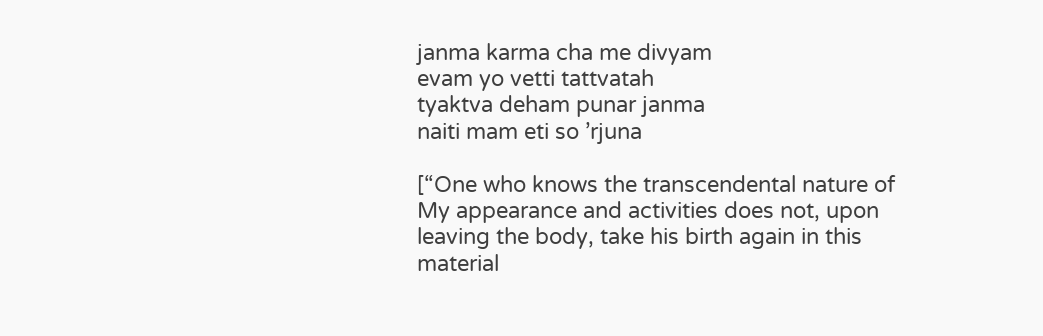janma karma cha me divyam
evam yo vetti tattvatah
tyaktva deham punar janma
naiti mam eti so ’rjuna

[“One who knows the transcendental nature of My appearance and activities does not, upon leaving the body, take his birth again in this material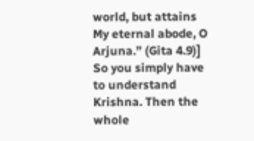world, but attains My eternal abode, O Arjuna.” (Gita 4.9)] So you simply have to understand Krishna. Then the whole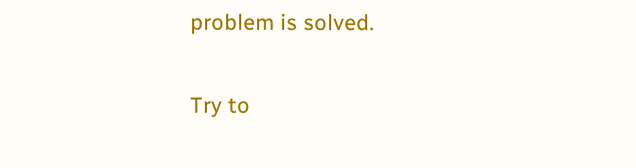problem is solved.

Try to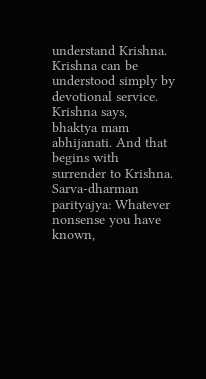understand Krishna. Krishna can be understood simply by devotional service. Krishna says, bhaktya mam abhijanati. And that begins with surrender to Krishna. Sarva-dharman parityajya: Whatever nonsense you have known,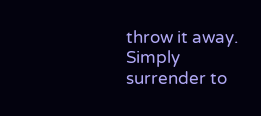throw it away. Simply surrender to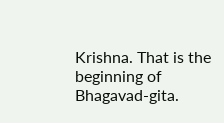Krishna. That is the beginning of Bhagavad-gita.